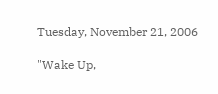Tuesday, November 21, 2006

"Wake Up,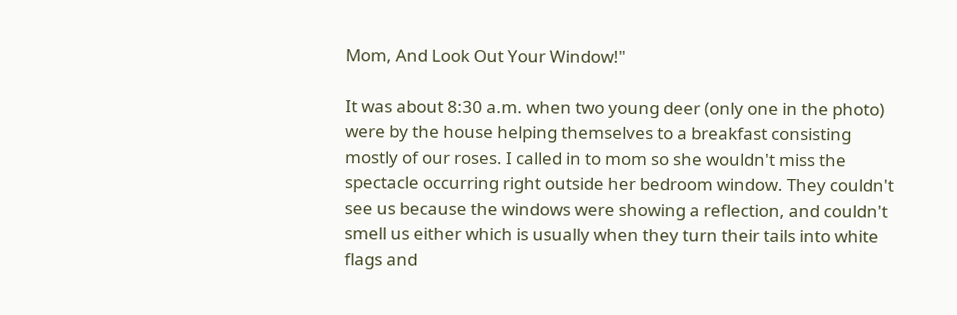Mom, And Look Out Your Window!"

It was about 8:30 a.m. when two young deer (only one in the photo) were by the house helping themselves to a breakfast consisting mostly of our roses. I called in to mom so she wouldn't miss the spectacle occurring right outside her bedroom window. They couldn't see us because the windows were showing a reflection, and couldn't smell us either which is usually when they turn their tails into white flags and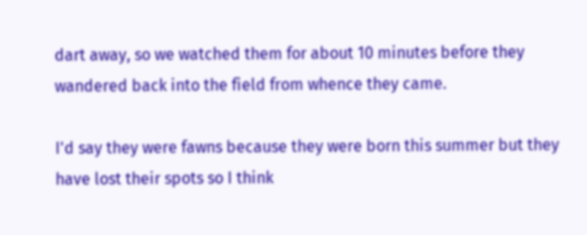dart away, so we watched them for about 10 minutes before they wandered back into the field from whence they came.

I'd say they were fawns because they were born this summer but they have lost their spots so I think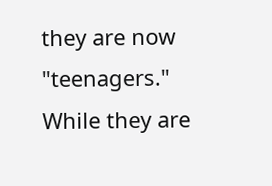they are now "teenagers." While they are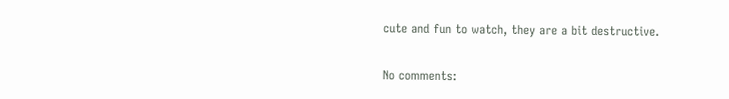cute and fun to watch, they are a bit destructive.

No comments: